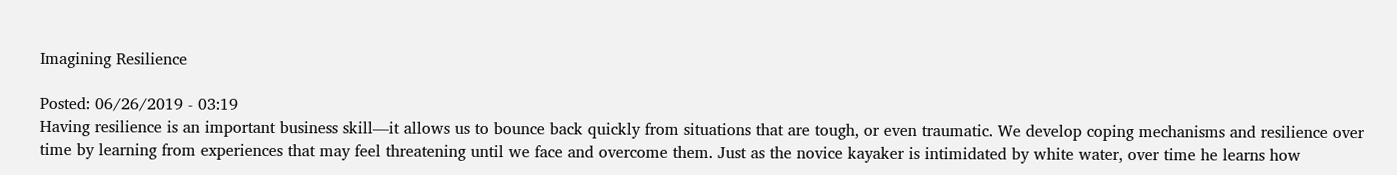Imagining Resilience

Posted: 06/26/2019 - 03:19
Having resilience is an important business skill—it allows us to bounce back quickly from situations that are tough, or even traumatic. We develop coping mechanisms and resilience over time by learning from experiences that may feel threatening until we face and overcome them. Just as the novice kayaker is intimidated by white water, over time he learns how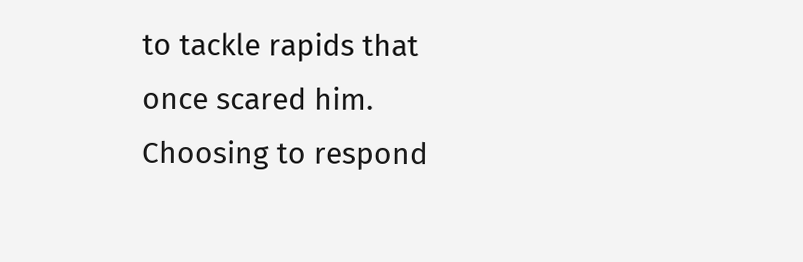to tackle rapids that once scared him.
Choosing to respond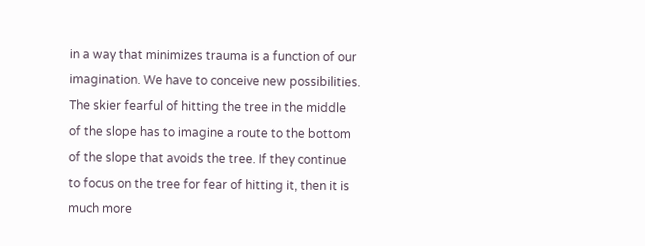in a way that minimizes trauma is a function of our imagination. We have to conceive new possibilities. The skier fearful of hitting the tree in the middle of the slope has to imagine a route to the bottom of the slope that avoids the tree. If they continue to focus on the tree for fear of hitting it, then it is much more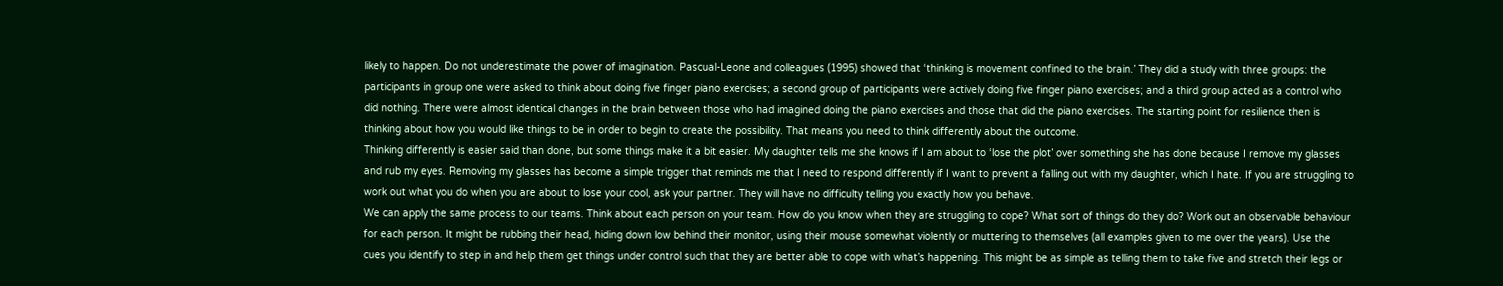likely to happen. Do not underestimate the power of imagination. Pascual-Leone and colleagues (1995) showed that ‘thinking is movement confined to the brain.’ They did a study with three groups: the participants in group one were asked to think about doing five finger piano exercises; a second group of participants were actively doing five finger piano exercises; and a third group acted as a control who did nothing. There were almost identical changes in the brain between those who had imagined doing the piano exercises and those that did the piano exercises. The starting point for resilience then is thinking about how you would like things to be in order to begin to create the possibility. That means you need to think differently about the outcome.
Thinking differently is easier said than done, but some things make it a bit easier. My daughter tells me she knows if I am about to ‘lose the plot’ over something she has done because I remove my glasses and rub my eyes. Removing my glasses has become a simple trigger that reminds me that I need to respond differently if I want to prevent a falling out with my daughter, which I hate. If you are struggling to work out what you do when you are about to lose your cool, ask your partner. They will have no difficulty telling you exactly how you behave.
We can apply the same process to our teams. Think about each person on your team. How do you know when they are struggling to cope? What sort of things do they do? Work out an observable behaviour for each person. It might be rubbing their head, hiding down low behind their monitor, using their mouse somewhat violently or muttering to themselves (all examples given to me over the years). Use the cues you identify to step in and help them get things under control such that they are better able to cope with what’s happening. This might be as simple as telling them to take five and stretch their legs or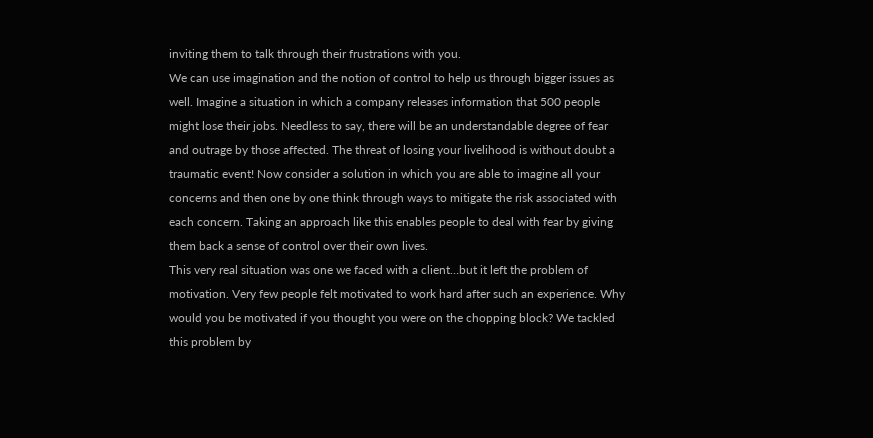inviting them to talk through their frustrations with you.
We can use imagination and the notion of control to help us through bigger issues as well. Imagine a situation in which a company releases information that 500 people might lose their jobs. Needless to say, there will be an understandable degree of fear and outrage by those affected. The threat of losing your livelihood is without doubt a traumatic event! Now consider a solution in which you are able to imagine all your concerns and then one by one think through ways to mitigate the risk associated with each concern. Taking an approach like this enables people to deal with fear by giving them back a sense of control over their own lives.
This very real situation was one we faced with a client…but it left the problem of motivation. Very few people felt motivated to work hard after such an experience. Why would you be motivated if you thought you were on the chopping block? We tackled this problem by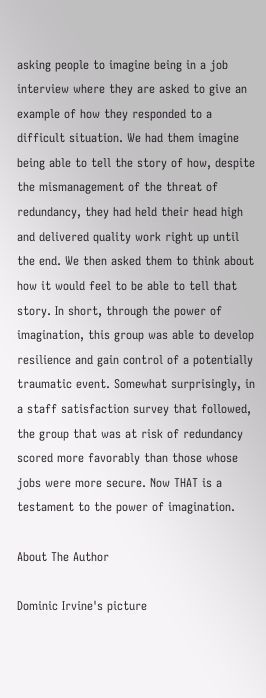asking people to imagine being in a job interview where they are asked to give an example of how they responded to a difficult situation. We had them imagine being able to tell the story of how, despite the mismanagement of the threat of redundancy, they had held their head high and delivered quality work right up until the end. We then asked them to think about how it would feel to be able to tell that story. In short, through the power of imagination, this group was able to develop resilience and gain control of a potentially traumatic event. Somewhat surprisingly, in a staff satisfaction survey that followed, the group that was at risk of redundancy scored more favorably than those whose jobs were more secure. Now THAT is a testament to the power of imagination.

About The Author

Dominic Irvine's picture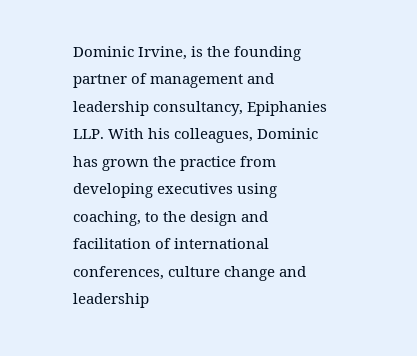Dominic Irvine, is the founding partner of management and leadership consultancy, Epiphanies LLP. With his colleagues, Dominic has grown the practice from developing executives using coaching, to the design and facilitation of international conferences, culture change and leadership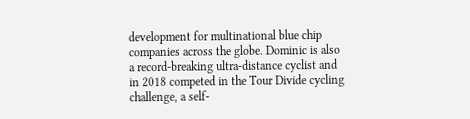development for multinational blue chip companies across the globe. Dominic is also a record-breaking ultra-distance cyclist and in 2018 competed in the Tour Divide cycling challenge, a self-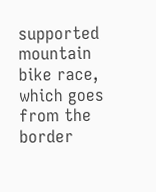supported mountain bike race, which goes from the border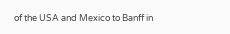of the USA and Mexico to Banff in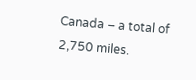Canada – a total of 2,750 miles.